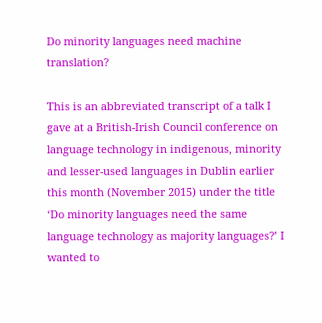Do minority languages need machine translation?

This is an abbreviated transcript of a talk I gave at a British-Irish Council conference on language technology in indigenous, minority and lesser-used languages in Dublin earlier this month (November 2015) under the title ‘Do minority languages need the same language technology as majority languages?’ I wanted to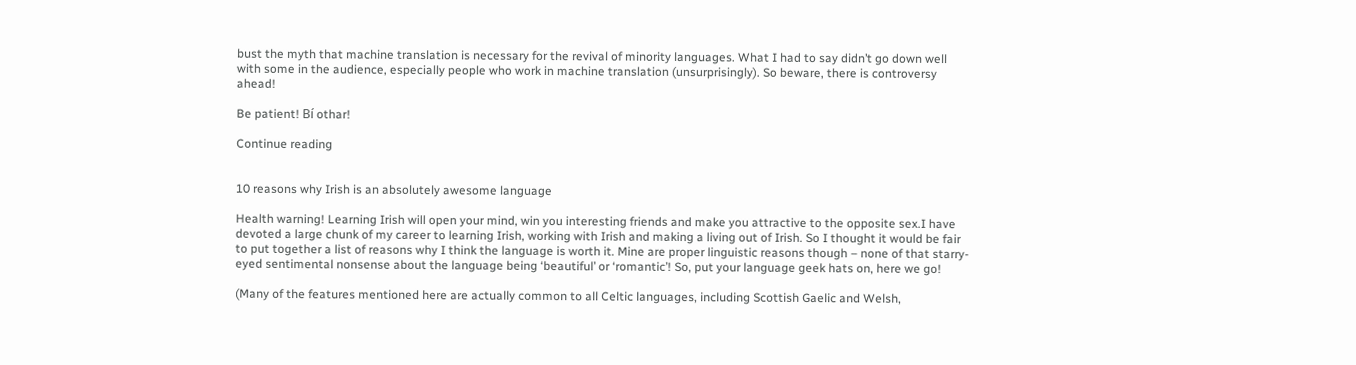bust the myth that machine translation is necessary for the revival of minority languages. What I had to say didn’t go down well with some in the audience, especially people who work in machine translation (unsurprisingly). So beware, there is controversy ahead!

Be patient! Bí othar!

Continue reading


10 reasons why Irish is an absolutely awesome language

Health warning! Learning Irish will open your mind, win you interesting friends and make you attractive to the opposite sex.I have devoted a large chunk of my career to learning Irish, working with Irish and making a living out of Irish. So I thought it would be fair to put together a list of reasons why I think the language is worth it. Mine are proper linguistic reasons though – none of that starry-eyed sentimental nonsense about the language being ‘beautiful’ or ‘romantic’! So, put your language geek hats on, here we go!

(Many of the features mentioned here are actually common to all Celtic languages, including Scottish Gaelic and Welsh,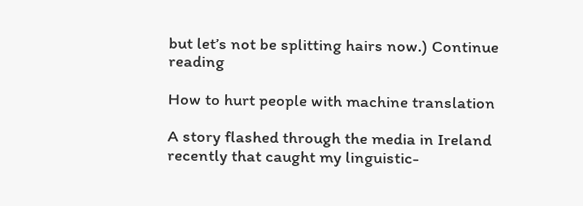but let’s not be splitting hairs now.) Continue reading

How to hurt people with machine translation

A story flashed through the media in Ireland recently that caught my linguistic-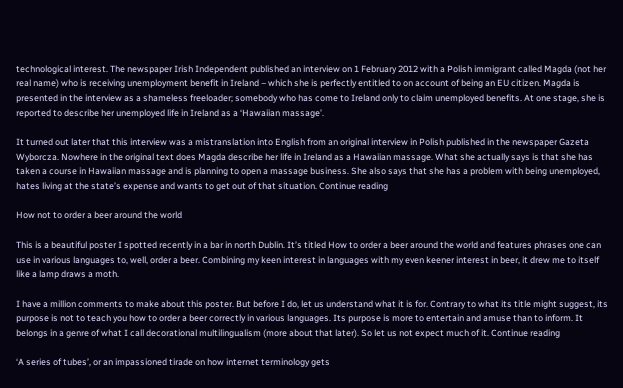technological interest. The newspaper Irish Independent published an interview on 1 February 2012 with a Polish immigrant called Magda (not her real name) who is receiving unemployment benefit in Ireland – which she is perfectly entitled to on account of being an EU citizen. Magda is presented in the interview as a shameless freeloader; somebody who has come to Ireland only to claim unemployed benefits. At one stage, she is reported to describe her unemployed life in Ireland as a ‘Hawaiian massage’.

It turned out later that this interview was a mistranslation into English from an original interview in Polish published in the newspaper Gazeta Wyborcza. Nowhere in the original text does Magda describe her life in Ireland as a Hawaiian massage. What she actually says is that she has taken a course in Hawaiian massage and is planning to open a massage business. She also says that she has a problem with being unemployed, hates living at the state’s expense and wants to get out of that situation. Continue reading

How not to order a beer around the world

This is a beautiful poster I spotted recently in a bar in north Dublin. It’s titled How to order a beer around the world and features phrases one can use in various languages to, well, order a beer. Combining my keen interest in languages with my even keener interest in beer, it drew me to itself like a lamp draws a moth.

I have a million comments to make about this poster. But before I do, let us understand what it is for. Contrary to what its title might suggest, its purpose is not to teach you how to order a beer correctly in various languages. Its purpose is more to entertain and amuse than to inform. It belongs in a genre of what I call decorational multilingualism (more about that later). So let us not expect much of it. Continue reading

‘A series of tubes’, or an impassioned tirade on how internet terminology gets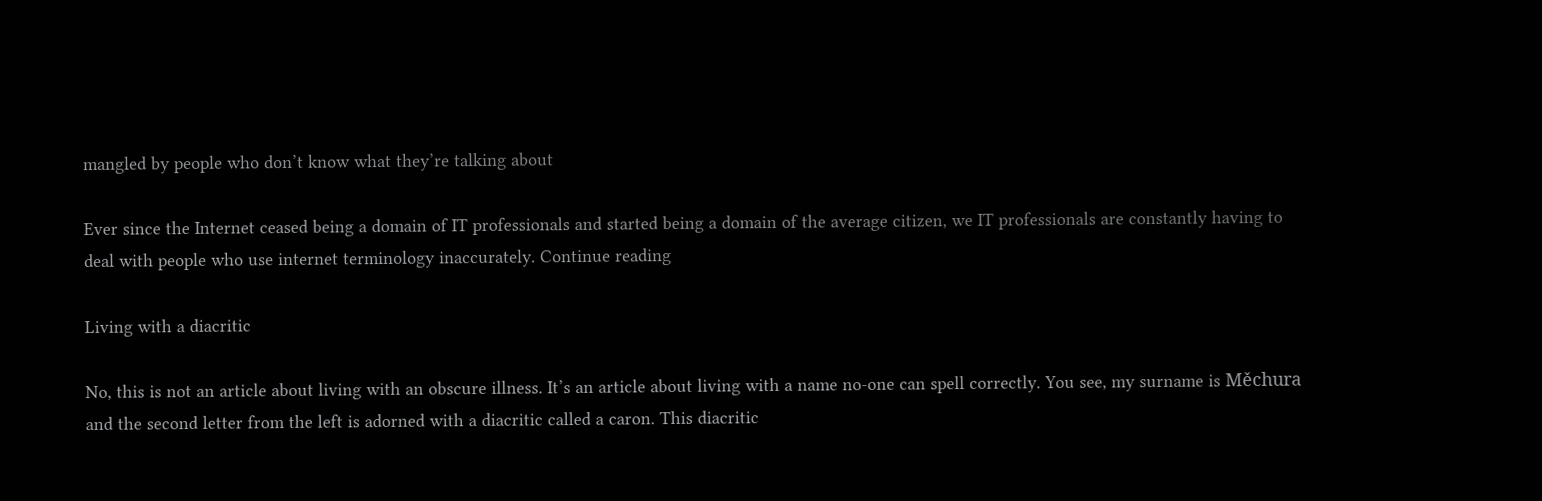mangled by people who don’t know what they’re talking about

Ever since the Internet ceased being a domain of IT professionals and started being a domain of the average citizen, we IT professionals are constantly having to deal with people who use internet terminology inaccurately. Continue reading

Living with a diacritic

No, this is not an article about living with an obscure illness. It’s an article about living with a name no-one can spell correctly. You see, my surname is Měchura and the second letter from the left is adorned with a diacritic called a caron. This diacritic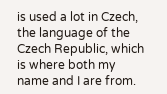is used a lot in Czech, the language of the Czech Republic, which is where both my name and I are from.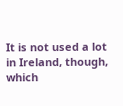It is not used a lot in Ireland, though, which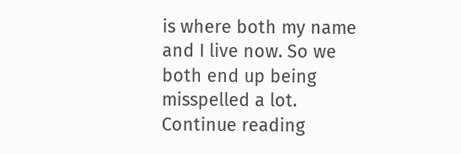is where both my name and I live now. So we both end up being misspelled a lot. Continue reading